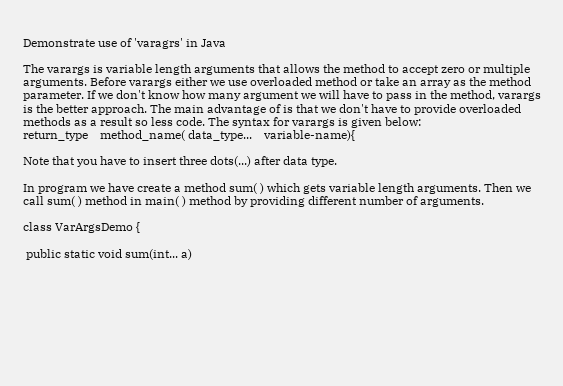Demonstrate use of 'varagrs' in Java

The varargs is variable length arguments that allows the method to accept zero or multiple arguments. Before varargs either we use overloaded method or take an array as the method parameter. If we don't know how many argument we will have to pass in the method, varargs is the better approach. The main advantage of is that we don't have to provide overloaded methods as a result so less code. The syntax for varargs is given below:
return_type    method_name( data_type...    variable-name){

Note that you have to insert three dots(...) after data type.

In program we have create a method sum( ) which gets variable length arguments. Then we call sum( ) method in main( ) method by providing different number of arguments.

class VarArgsDemo {

 public static void sum(int... a)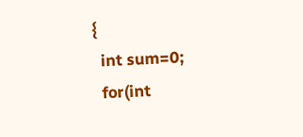{
  int sum=0;
  for(int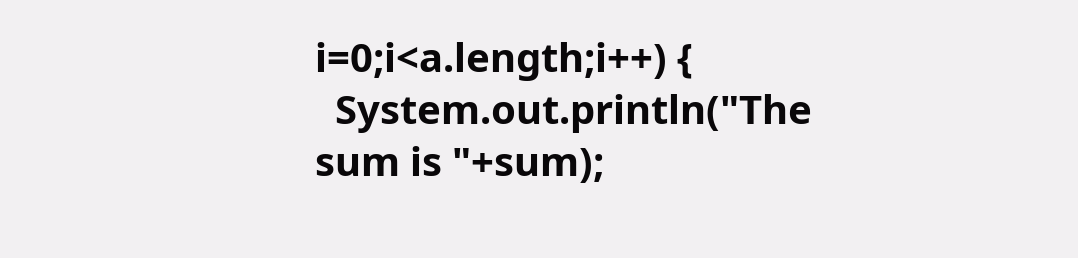i=0;i<a.length;i++) {
  System.out.println("The sum is "+sum);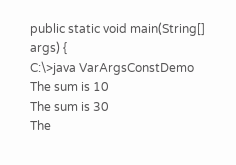public static void main(String[] args) {
C:\>java VarArgsConstDemo
The sum is 10
The sum is 30
The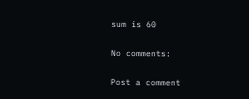sum is 60

No comments:

Post a comment